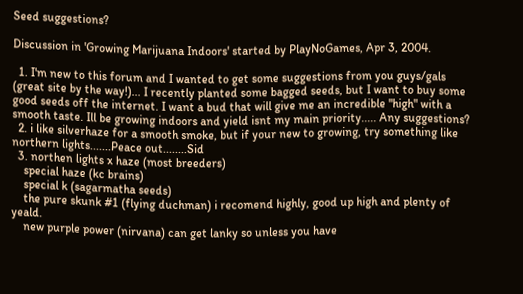Seed suggestions?

Discussion in 'Growing Marijuana Indoors' started by PlayNoGames, Apr 3, 2004.

  1. I'm new to this forum and I wanted to get some suggestions from you guys/gals (great site by the way!)... I recently planted some bagged seeds, but I want to buy some good seeds off the internet. I want a bud that will give me an incredible "high" with a smooth taste. Ill be growing indoors and yield isnt my main priority..... Any suggestions?
  2. i like silverhaze for a smooth smoke, but if your new to growing, try something like northern lights.......Peace out........Sid
  3. northen lights x haze (most breeders)
    special haze (kc brains)
    special k (sagarmatha seeds)
    the pure skunk #1 (flying duchman) i recomend highly, good up high and plenty of yeald.
    new purple power (nirvana) can get lanky so unless you have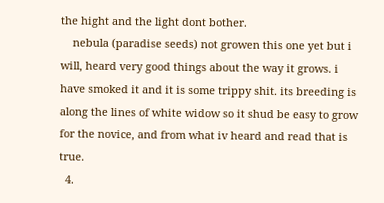the hight and the light dont bother.
    nebula (paradise seeds) not growen this one yet but i will, heard very good things about the way it grows. i have smoked it and it is some trippy shit. its breeding is along the lines of white widow so it shud be easy to grow for the novice, and from what iv heard and read that is true.
  4.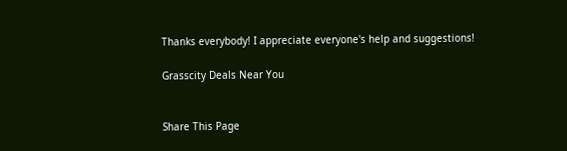Thanks everybody! I appreciate everyone's help and suggestions!

Grasscity Deals Near You


Share This Page